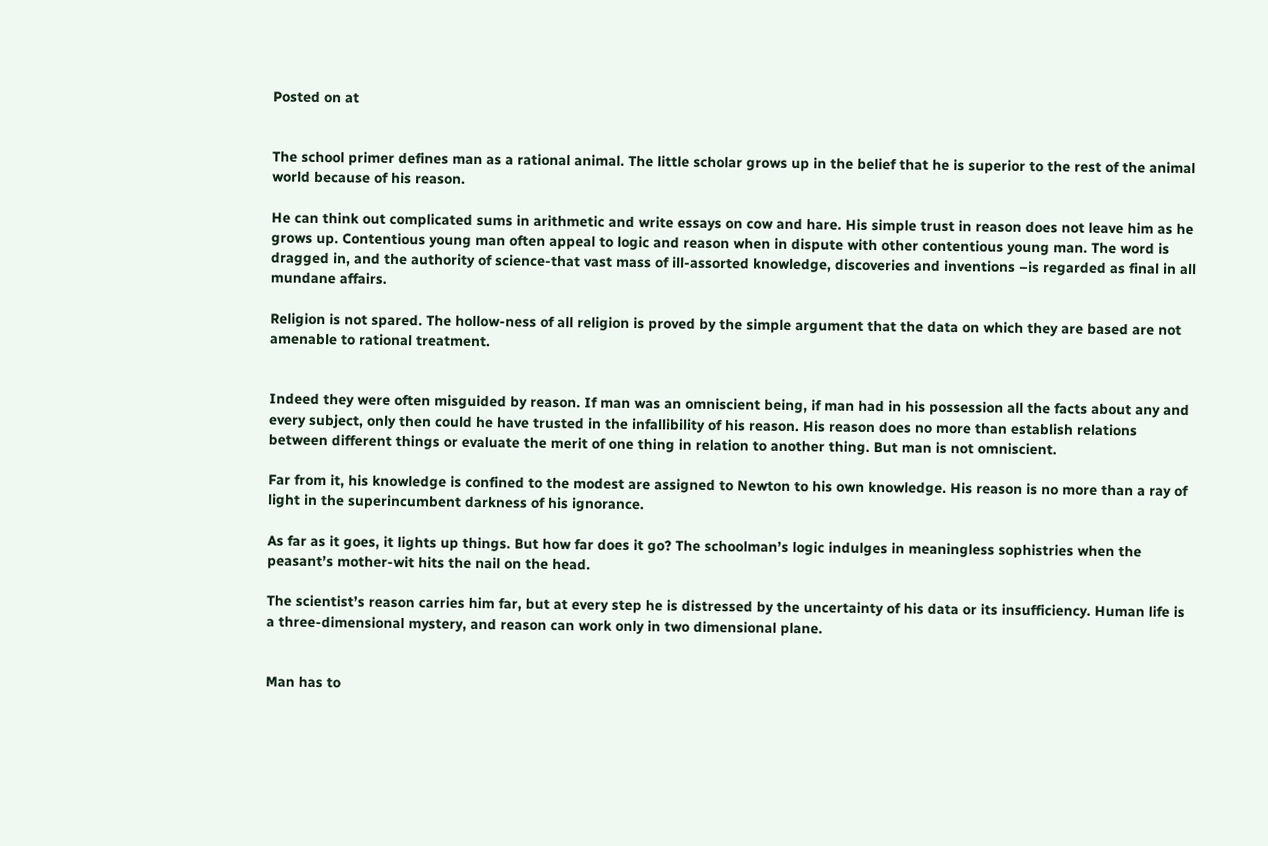Posted on at


The school primer defines man as a rational animal. The little scholar grows up in the belief that he is superior to the rest of the animal world because of his reason.

He can think out complicated sums in arithmetic and write essays on cow and hare. His simple trust in reason does not leave him as he grows up. Contentious young man often appeal to logic and reason when in dispute with other contentious young man. The word is dragged in, and the authority of science-that vast mass of ill-assorted knowledge, discoveries and inventions –is regarded as final in all mundane affairs.

Religion is not spared. The hollow-ness of all religion is proved by the simple argument that the data on which they are based are not amenable to rational treatment.


Indeed they were often misguided by reason. If man was an omniscient being, if man had in his possession all the facts about any and every subject, only then could he have trusted in the infallibility of his reason. His reason does no more than establish relations between different things or evaluate the merit of one thing in relation to another thing. But man is not omniscient.

Far from it, his knowledge is confined to the modest are assigned to Newton to his own knowledge. His reason is no more than a ray of light in the superincumbent darkness of his ignorance.

As far as it goes, it lights up things. But how far does it go? The schoolman’s logic indulges in meaningless sophistries when the peasant’s mother-wit hits the nail on the head.

The scientist’s reason carries him far, but at every step he is distressed by the uncertainty of his data or its insufficiency. Human life is a three-dimensional mystery, and reason can work only in two dimensional plane.


Man has to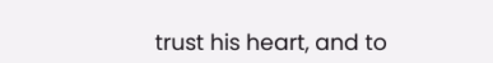trust his heart, and to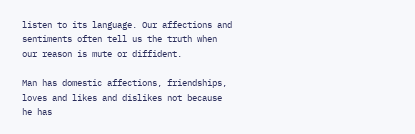listen to its language. Our affections and sentiments often tell us the truth when our reason is mute or diffident.

Man has domestic affections, friendships, loves and likes and dislikes not because he has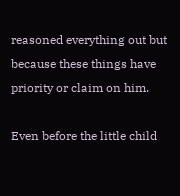reasoned everything out but because these things have priority or claim on him.

Even before the little child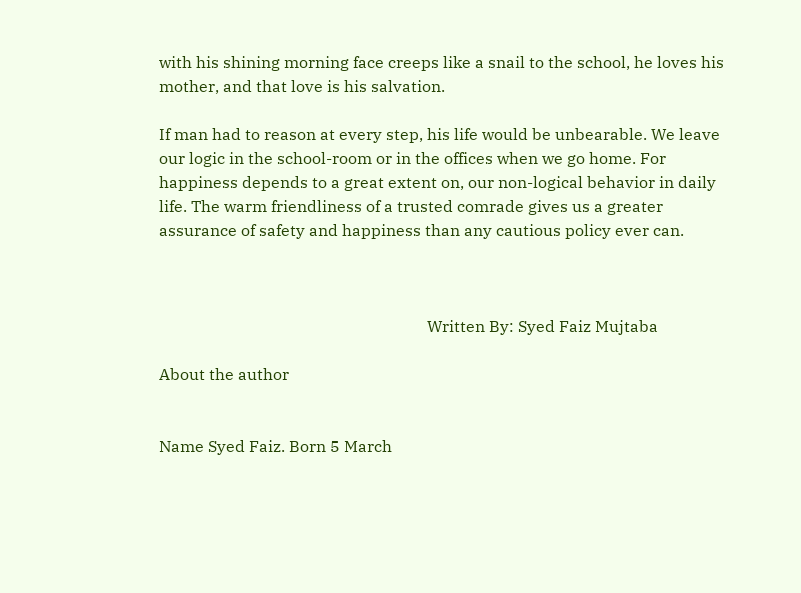with his shining morning face creeps like a snail to the school, he loves his mother, and that love is his salvation.

If man had to reason at every step, his life would be unbearable. We leave our logic in the school-room or in the offices when we go home. For happiness depends to a great extent on, our non-logical behavior in daily life. The warm friendliness of a trusted comrade gives us a greater assurance of safety and happiness than any cautious policy ever can.



                                                                   Written By: Syed Faiz Mujtaba

About the author


Name Syed Faiz. Born 5 March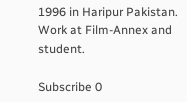1996 in Haripur Pakistan. Work at Film-Annex and student.

Subscribe 0